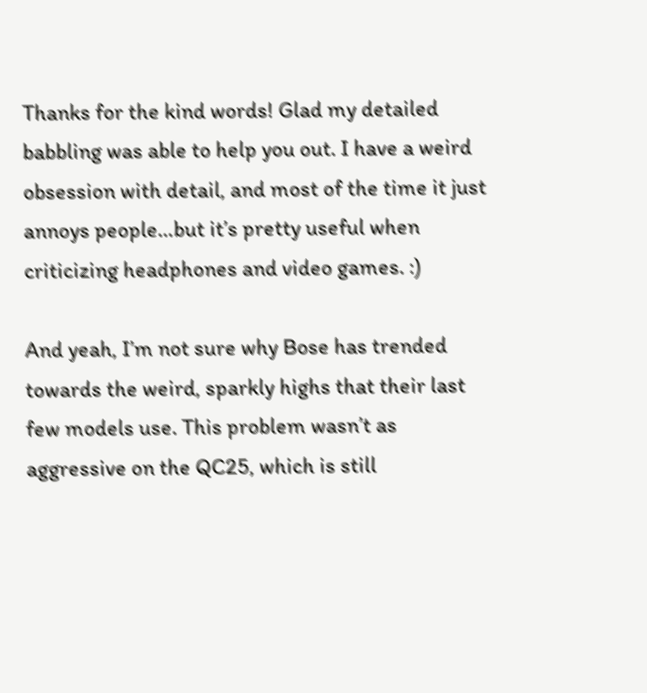Thanks for the kind words! Glad my detailed babbling was able to help you out. I have a weird obsession with detail, and most of the time it just annoys people…but it’s pretty useful when criticizing headphones and video games. :)

And yeah, I’m not sure why Bose has trended towards the weird, sparkly highs that their last few models use. This problem wasn’t as aggressive on the QC25, which is still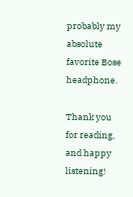probably my absolute favorite Bose headphone.

Thank you for reading, and happy listening!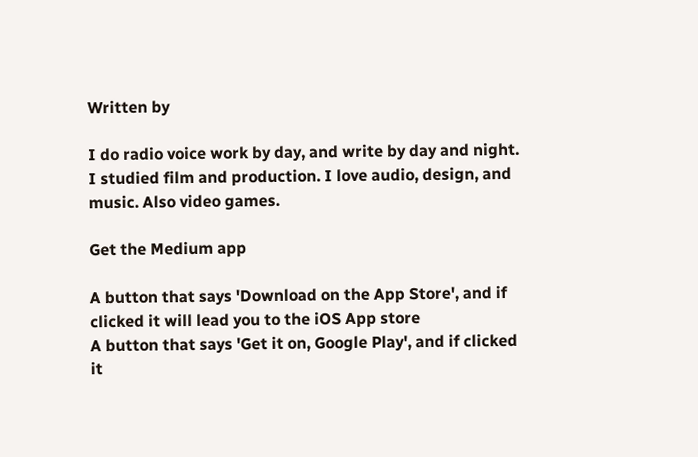Written by

I do radio voice work by day, and write by day and night. I studied film and production. I love audio, design, and music. Also video games.

Get the Medium app

A button that says 'Download on the App Store', and if clicked it will lead you to the iOS App store
A button that says 'Get it on, Google Play', and if clicked it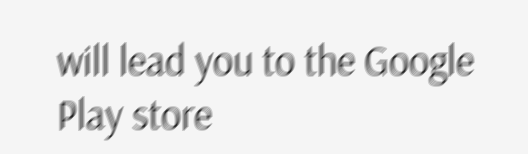will lead you to the Google Play store